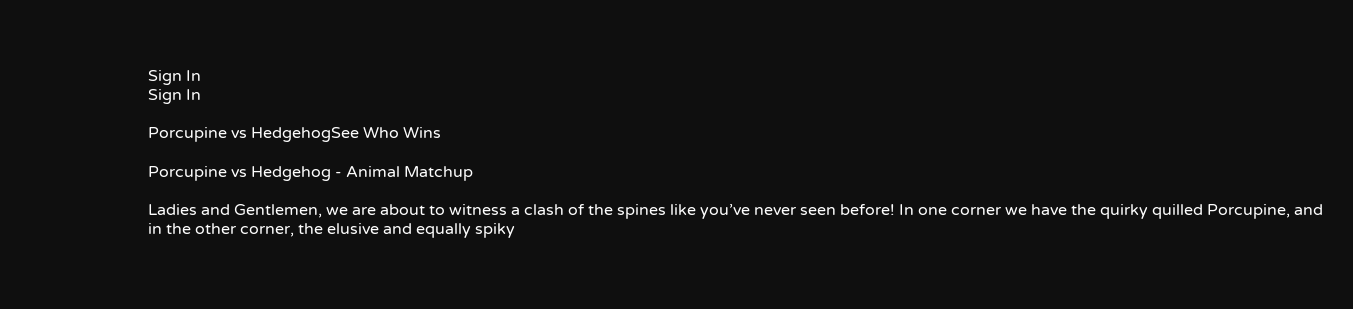Sign In
Sign In

Porcupine vs HedgehogSee Who Wins

Porcupine vs Hedgehog - Animal Matchup

Ladies and Gentlemen, we are about to witness a clash of the spines like you’ve never seen before! In one corner we have the quirky quilled Porcupine, and in the other corner, the elusive and equally spiky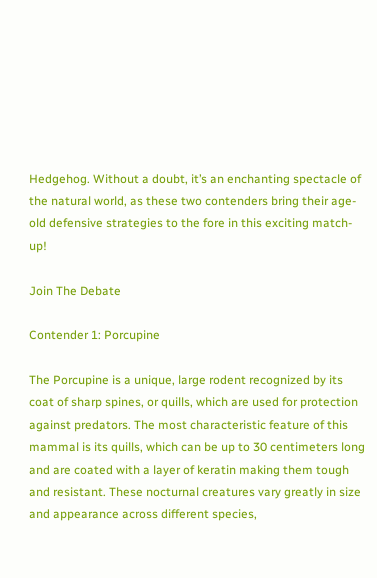Hedgehog. Without a doubt, it’s an enchanting spectacle of the natural world, as these two contenders bring their age-old defensive strategies to the fore in this exciting match-up!

Join The Debate

Contender 1: Porcupine

The Porcupine is a unique, large rodent recognized by its coat of sharp spines, or quills, which are used for protection against predators. The most characteristic feature of this mammal is its quills, which can be up to 30 centimeters long and are coated with a layer of keratin making them tough and resistant. These nocturnal creatures vary greatly in size and appearance across different species,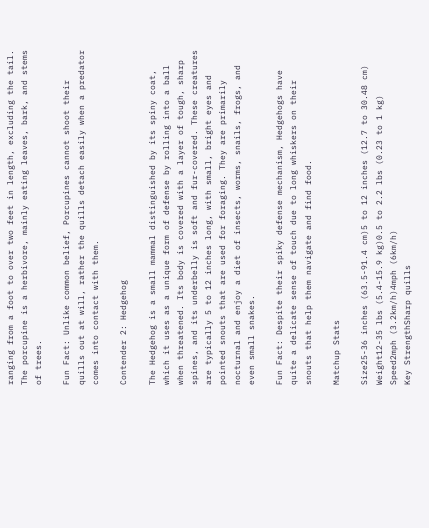ranging from a foot to over two feet in length, excluding the tail. The porcupine is a herbivore, mainly eating leaves, bark, and stems of trees.

Fun Fact: Unlike common belief, Porcupines cannot shoot their quills out at will, rather the quills detach easily when a predator comes into contact with them.

Contender 2: Hedgehog

The Hedgehog is a small mammal distinguished by its spiny coat, which it uses as a unique form of defense by rolling into a ball when threatened. Its body is covered with a layer of tough, sharp spines, and its underbelly is soft and fur-covered. These creatures are typically 5 to 12 inches long, with small, bright eyes and pointed snouts that are used for foraging. They are primarily nocturnal and enjoy a diet of insects, worms, snails, frogs, and even small snakes.

Fun Fact: Despite their spiky defense mechanism, Hedgehogs have quite a delicate sense of touch due to long whiskers on their snouts that help them navigate and find food.

Matchup Stats

Size25-36 inches (63.5-91.4 cm)5 to 12 inches (12.7 to 30.48 cm)
Weight12-35 lbs (5.4-15.9 kg)0.5 to 2.2 lbs (0.23 to 1 kg)
Speed2mph (3.2km/h)4mph (6km/h)
Key StrengthSharp quills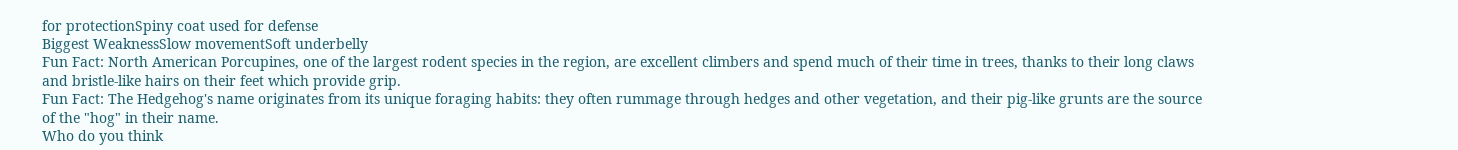for protectionSpiny coat used for defense
Biggest WeaknessSlow movementSoft underbelly
Fun Fact: North American Porcupines, one of the largest rodent species in the region, are excellent climbers and spend much of their time in trees, thanks to their long claws and bristle-like hairs on their feet which provide grip.
Fun Fact: The Hedgehog's name originates from its unique foraging habits: they often rummage through hedges and other vegetation, and their pig-like grunts are the source of the "hog" in their name.
Who do you think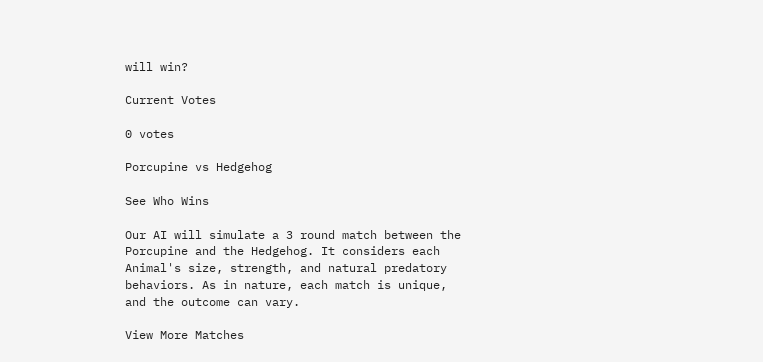will win?

Current Votes

0 votes

Porcupine vs Hedgehog

See Who Wins

Our AI will simulate a 3 round match between the Porcupine and the Hedgehog. It considers each Animal's size, strength, and natural predatory behaviors. As in nature, each match is unique, and the outcome can vary.

View More Matches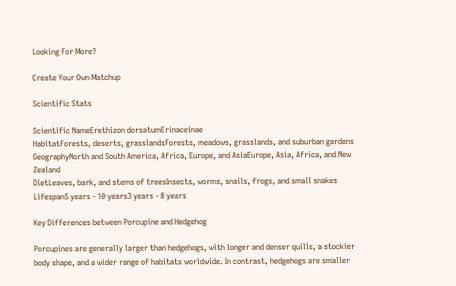Looking For More?

Create Your Own Matchup

Scientific Stats

Scientific NameErethizon dorsatumErinaceinae
HabitatForests, deserts, grasslandsForests, meadows, grasslands, and suburban gardens
GeographyNorth and South America, Africa, Europe, and AsiaEurope, Asia, Africa, and New Zealand
DietLeaves, bark, and stems of treesInsects, worms, snails, frogs, and small snakes
Lifespan5 years - 10 years3 years - 8 years

Key Differences between Porcupine and Hedgehog

Porcupines are generally larger than hedgehogs, with longer and denser quills, a stockier body shape, and a wider range of habitats worldwide. In contrast, hedgehogs are smaller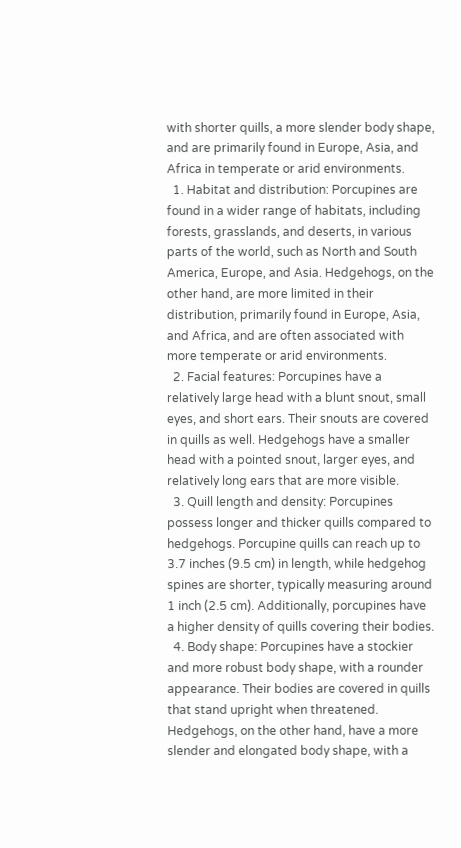with shorter quills, a more slender body shape, and are primarily found in Europe, Asia, and Africa in temperate or arid environments.
  1. Habitat and distribution: Porcupines are found in a wider range of habitats, including forests, grasslands, and deserts, in various parts of the world, such as North and South America, Europe, and Asia. Hedgehogs, on the other hand, are more limited in their distribution, primarily found in Europe, Asia, and Africa, and are often associated with more temperate or arid environments.
  2. Facial features: Porcupines have a relatively large head with a blunt snout, small eyes, and short ears. Their snouts are covered in quills as well. Hedgehogs have a smaller head with a pointed snout, larger eyes, and relatively long ears that are more visible.
  3. Quill length and density: Porcupines possess longer and thicker quills compared to hedgehogs. Porcupine quills can reach up to 3.7 inches (9.5 cm) in length, while hedgehog spines are shorter, typically measuring around 1 inch (2.5 cm). Additionally, porcupines have a higher density of quills covering their bodies.
  4. Body shape: Porcupines have a stockier and more robust body shape, with a rounder appearance. Their bodies are covered in quills that stand upright when threatened. Hedgehogs, on the other hand, have a more slender and elongated body shape, with a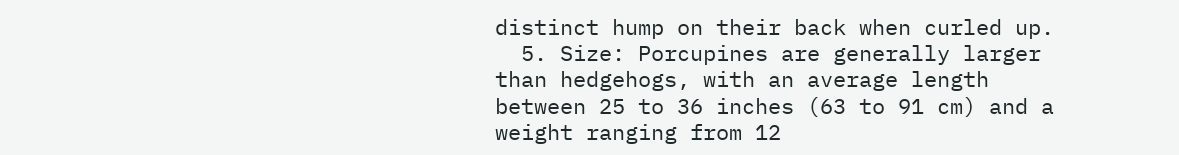distinct hump on their back when curled up.
  5. Size: Porcupines are generally larger than hedgehogs, with an average length between 25 to 36 inches (63 to 91 cm) and a weight ranging from 12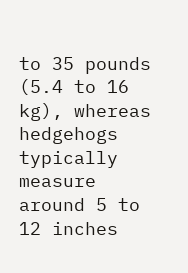to 35 pounds (5.4 to 16 kg), whereas hedgehogs typically measure around 5 to 12 inches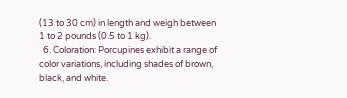(13 to 30 cm) in length and weigh between 1 to 2 pounds (0.5 to 1 kg).
  6. Coloration: Porcupines exhibit a range of color variations, including shades of brown, black, and white.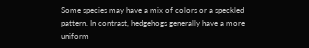Some species may have a mix of colors or a speckled pattern. In contrast, hedgehogs generally have a more uniform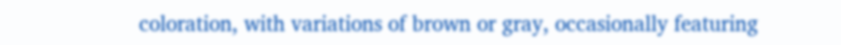coloration, with variations of brown or gray, occasionally featuring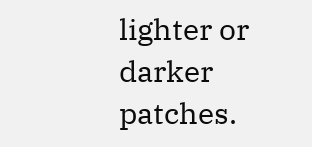lighter or darker patches.